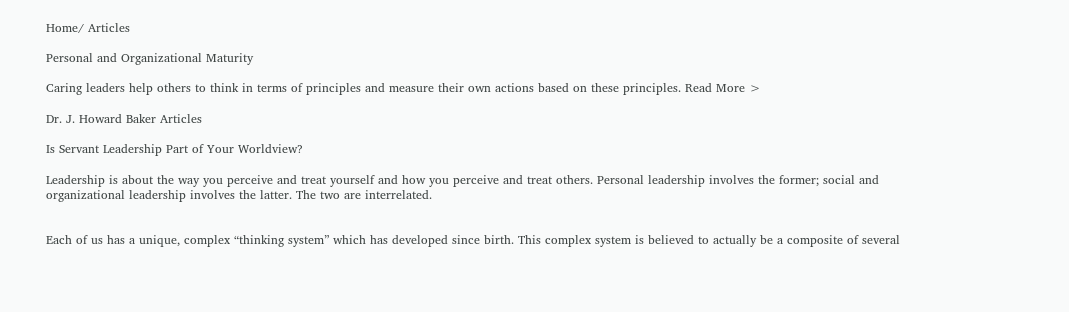Home/ Articles

Personal and Organizational Maturity

Caring leaders help others to think in terms of principles and measure their own actions based on these principles. Read More >

Dr. J. Howard Baker Articles

Is Servant Leadership Part of Your Worldview?

Leadership is about the way you perceive and treat yourself and how you perceive and treat others. Personal leadership involves the former; social and organizational leadership involves the latter. The two are interrelated.


Each of us has a unique, complex “thinking system” which has developed since birth. This complex system is believed to actually be a composite of several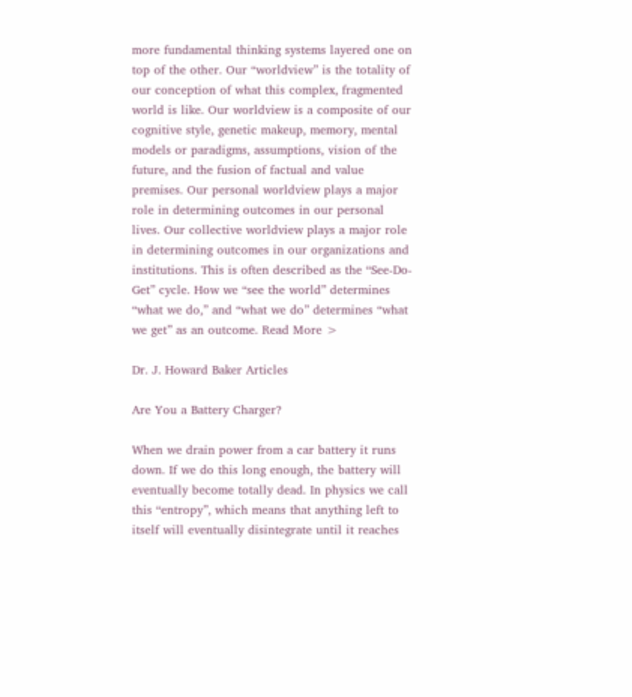more fundamental thinking systems layered one on top of the other. Our “worldview” is the totality of our conception of what this complex, fragmented world is like. Our worldview is a composite of our cognitive style, genetic makeup, memory, mental models or paradigms, assumptions, vision of the future, and the fusion of factual and value premises. Our personal worldview plays a major role in determining outcomes in our personal lives. Our collective worldview plays a major role in determining outcomes in our organizations and institutions. This is often described as the “See-Do-Get” cycle. How we “see the world” determines “what we do,” and “what we do” determines “what we get” as an outcome. Read More >

Dr. J. Howard Baker Articles

Are You a Battery Charger?

When we drain power from a car battery it runs down. If we do this long enough, the battery will eventually become totally dead. In physics we call this “entropy”, which means that anything left to itself will eventually disintegrate until it reaches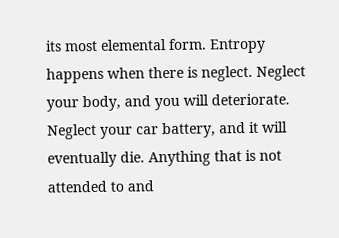its most elemental form. Entropy happens when there is neglect. Neglect your body, and you will deteriorate. Neglect your car battery, and it will eventually die. Anything that is not attended to and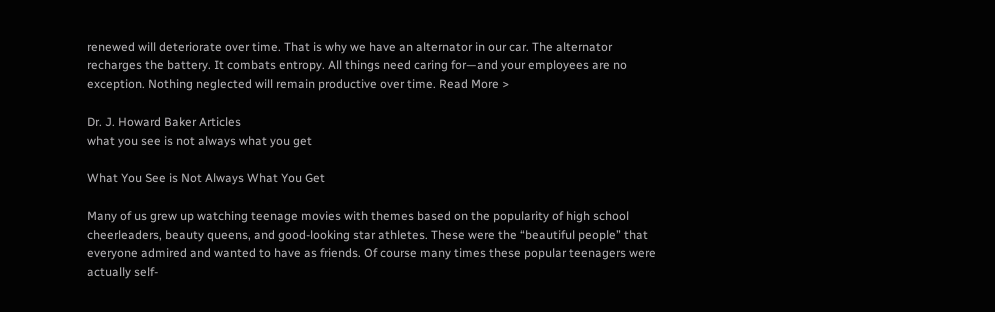renewed will deteriorate over time. That is why we have an alternator in our car. The alternator recharges the battery. It combats entropy. All things need caring for—and your employees are no exception. Nothing neglected will remain productive over time. Read More >

Dr. J. Howard Baker Articles
what you see is not always what you get

What You See is Not Always What You Get

Many of us grew up watching teenage movies with themes based on the popularity of high school cheerleaders, beauty queens, and good-looking star athletes. These were the “beautiful people” that everyone admired and wanted to have as friends. Of course many times these popular teenagers were actually self-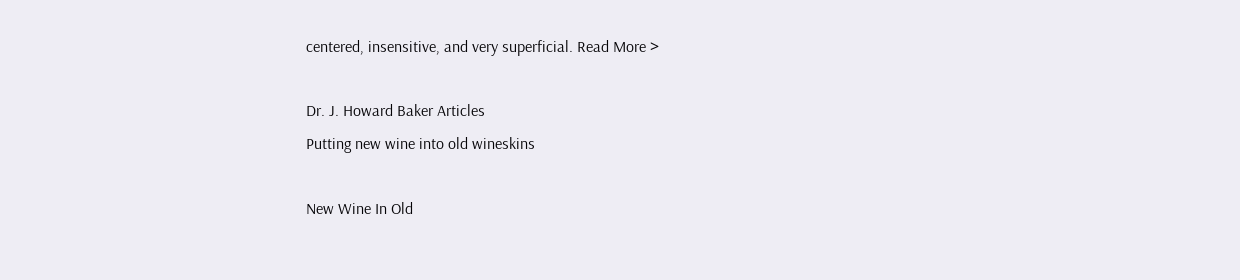centered, insensitive, and very superficial. Read More >

Dr. J. Howard Baker Articles
Putting new wine into old wineskins

New Wine In Old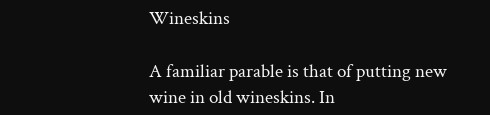Wineskins

A familiar parable is that of putting new wine in old wineskins. In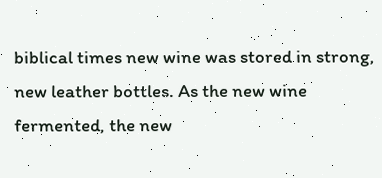biblical times new wine was stored in strong, new leather bottles. As the new wine fermented, the new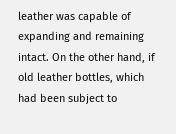leather was capable of expanding and remaining intact. On the other hand, if old leather bottles, which had been subject to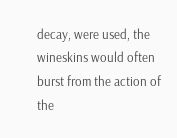decay, were used, the wineskins would often burst from the action of the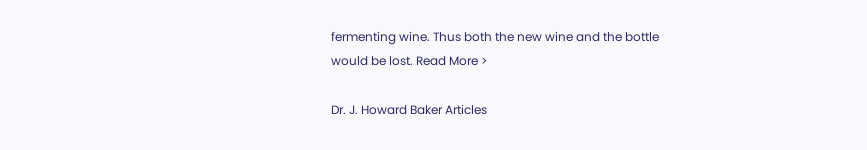fermenting wine. Thus both the new wine and the bottle would be lost. Read More >

Dr. J. Howard Baker Articles